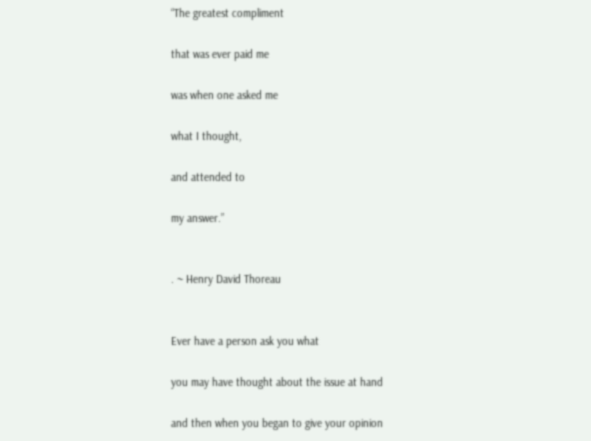“The greatest compliment

that was ever paid me

was when one asked me

what I thought,

and attended to

my answer.”


. ~ Henry David Thoreau


Ever have a person ask you what

you may have thought about the issue at hand

and then when you began to give your opinion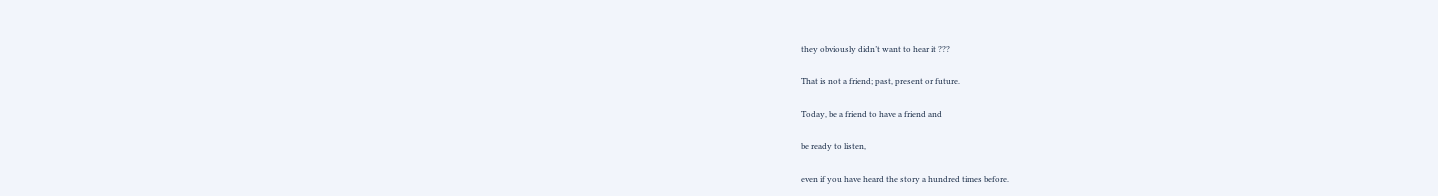they obviously didn’t want to hear it ???

That is not a friend; past, present or future.

Today, be a friend to have a friend and

be ready to listen,

even if you have heard the story a hundred times before.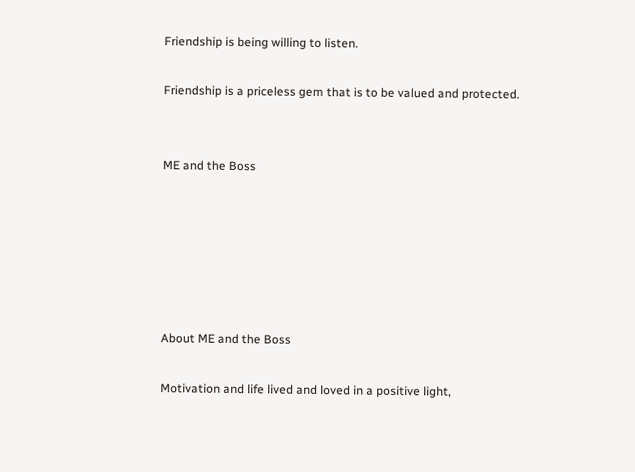Friendship is being willing to listen.

Friendship is a priceless gem that is to be valued and protected.


ME and the Boss






About ME and the Boss

Motivation and life lived and loved in a positive light,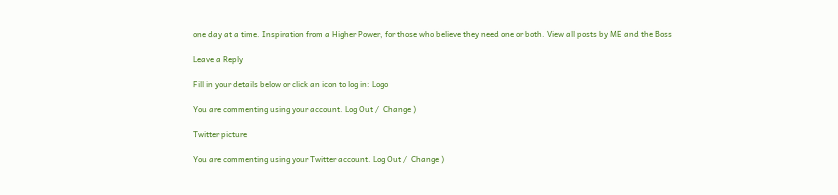one day at a time. Inspiration from a Higher Power, for those who believe they need one or both. View all posts by ME and the Boss

Leave a Reply

Fill in your details below or click an icon to log in: Logo

You are commenting using your account. Log Out /  Change )

Twitter picture

You are commenting using your Twitter account. Log Out /  Change )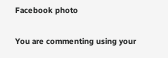Facebook photo

You are commenting using your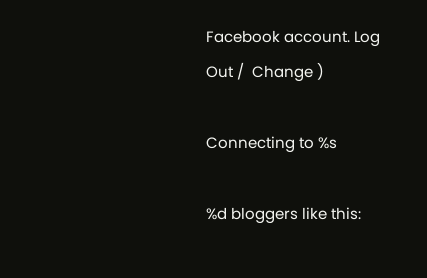Facebook account. Log Out /  Change )

Connecting to %s

%d bloggers like this: